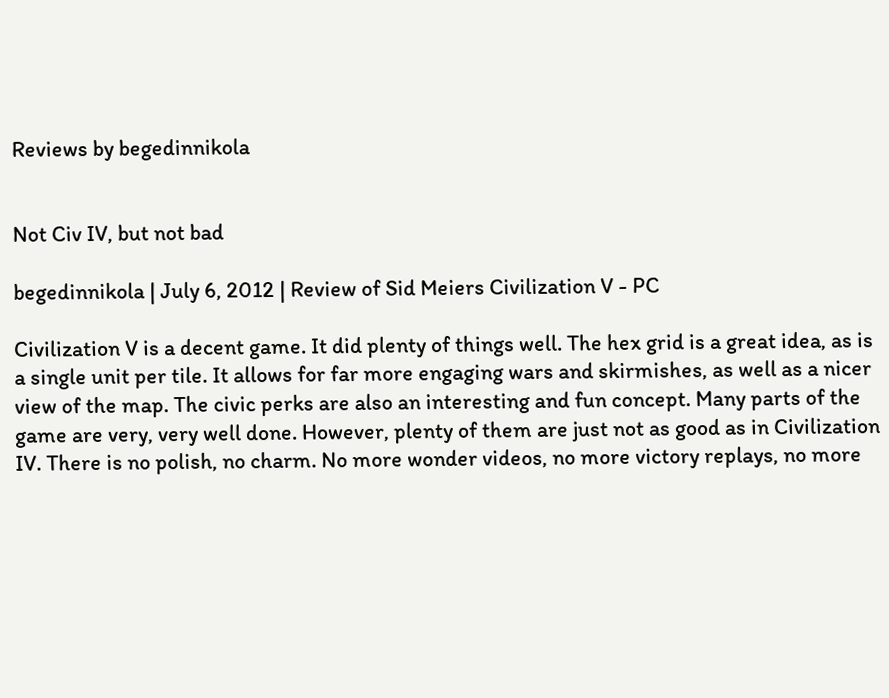Reviews by begedinnikola


Not Civ IV, but not bad

begedinnikola | July 6, 2012 | Review of Sid Meiers Civilization V - PC

Civilization V is a decent game. It did plenty of things well. The hex grid is a great idea, as is a single unit per tile. It allows for far more engaging wars and skirmishes, as well as a nicer view of the map. The civic perks are also an interesting and fun concept. Many parts of the game are very, very well done. However, plenty of them are just not as good as in Civilization IV. There is no polish, no charm. No more wonder videos, no more victory replays, no more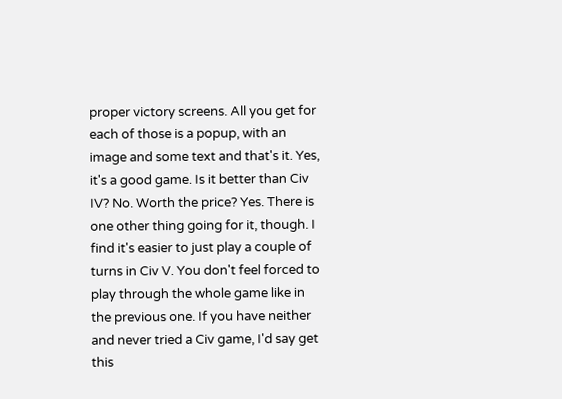proper victory screens. All you get for each of those is a popup, with an image and some text and that's it. Yes, it's a good game. Is it better than Civ IV? No. Worth the price? Yes. There is one other thing going for it, though. I find it's easier to just play a couple of turns in Civ V. You don't feel forced to play through the whole game like in the previous one. If you have neither and never tried a Civ game, I'd say get this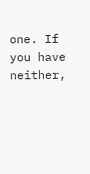one. If you have neither,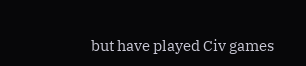but have played Civ games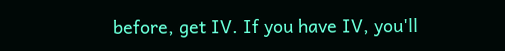before, get IV. If you have IV, you'll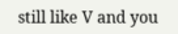still like V and you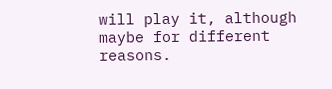will play it, although maybe for different reasons.